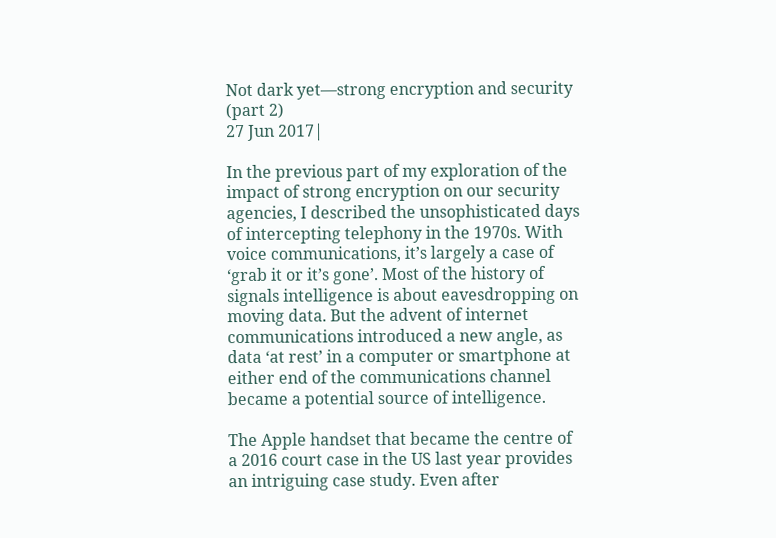Not dark yet—strong encryption and security (part 2)
27 Jun 2017|

In the previous part of my exploration of the impact of strong encryption on our security agencies, I described the unsophisticated days of intercepting telephony in the 1970s. With voice communications, it’s largely a case of ‘grab it or it’s gone’. Most of the history of signals intelligence is about eavesdropping on moving data. But the advent of internet communications introduced a new angle, as data ‘at rest’ in a computer or smartphone at either end of the communications channel became a potential source of intelligence.

The Apple handset that became the centre of a 2016 court case in the US last year provides an intriguing case study. Even after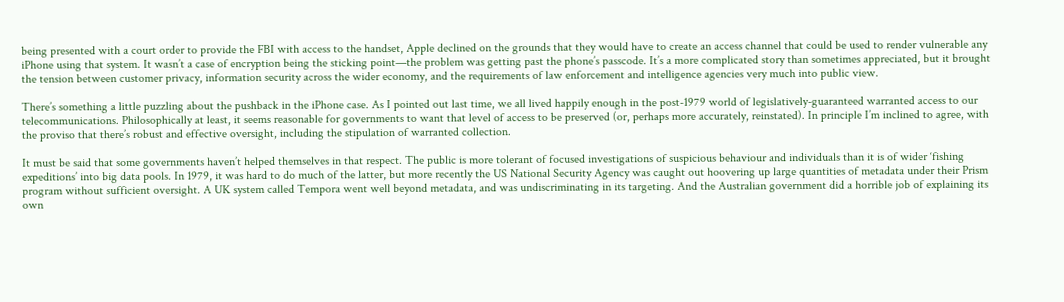being presented with a court order to provide the FBI with access to the handset, Apple declined on the grounds that they would have to create an access channel that could be used to render vulnerable any iPhone using that system. It wasn’t a case of encryption being the sticking point—the problem was getting past the phone’s passcode. It’s a more complicated story than sometimes appreciated, but it brought the tension between customer privacy, information security across the wider economy, and the requirements of law enforcement and intelligence agencies very much into public view.

There’s something a little puzzling about the pushback in the iPhone case. As I pointed out last time, we all lived happily enough in the post-1979 world of legislatively-guaranteed warranted access to our telecommunications. Philosophically at least, it seems reasonable for governments to want that level of access to be preserved (or, perhaps more accurately, reinstated). In principle I’m inclined to agree, with the proviso that there’s robust and effective oversight, including the stipulation of warranted collection.

It must be said that some governments haven’t helped themselves in that respect. The public is more tolerant of focused investigations of suspicious behaviour and individuals than it is of wider ‘fishing expeditions’ into big data pools. In 1979, it was hard to do much of the latter, but more recently the US National Security Agency was caught out hoovering up large quantities of metadata under their Prism program without sufficient oversight. A UK system called Tempora went well beyond metadata, and was undiscriminating in its targeting. And the Australian government did a horrible job of explaining its own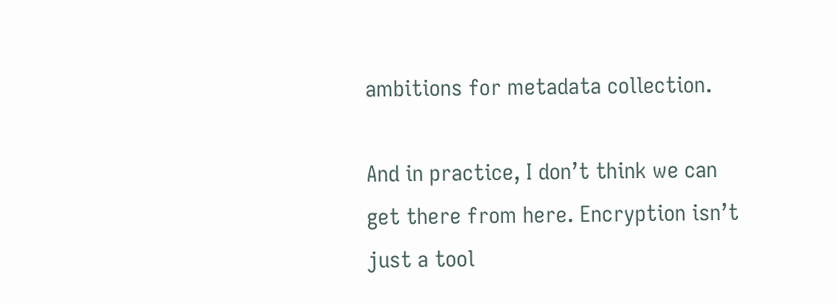ambitions for metadata collection.

And in practice, I don’t think we can get there from here. Encryption isn’t just a tool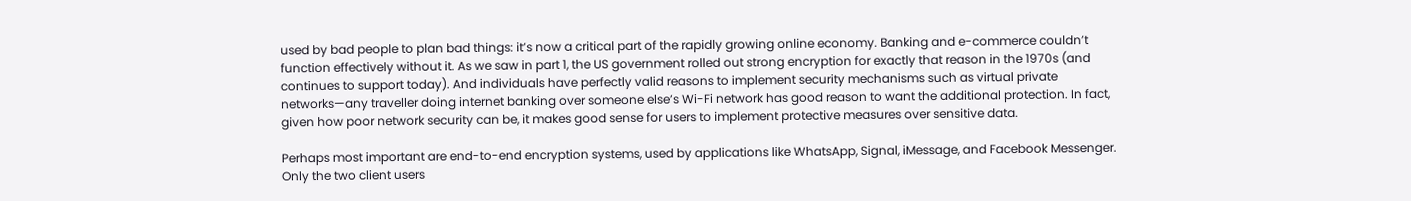used by bad people to plan bad things: it’s now a critical part of the rapidly growing online economy. Banking and e-commerce couldn’t function effectively without it. As we saw in part 1, the US government rolled out strong encryption for exactly that reason in the 1970s (and continues to support today). And individuals have perfectly valid reasons to implement security mechanisms such as virtual private networks—any traveller doing internet banking over someone else’s Wi-Fi network has good reason to want the additional protection. In fact, given how poor network security can be, it makes good sense for users to implement protective measures over sensitive data.

Perhaps most important are end-to-end encryption systems, used by applications like WhatsApp, Signal, iMessage, and Facebook Messenger. Only the two client users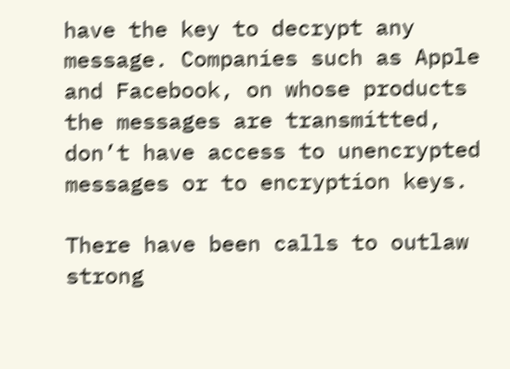have the key to decrypt any message. Companies such as Apple and Facebook, on whose products the messages are transmitted, don’t have access to unencrypted messages or to encryption keys.

There have been calls to outlaw strong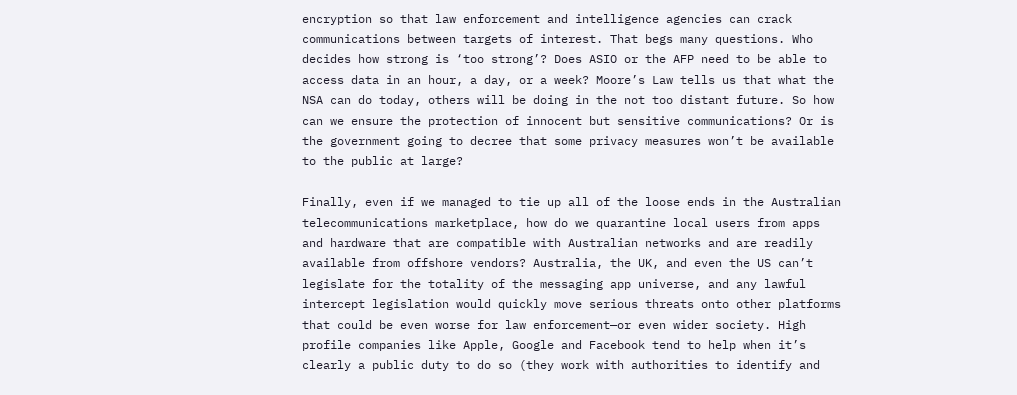encryption so that law enforcement and intelligence agencies can crack communications between targets of interest. That begs many questions. Who decides how strong is ‘too strong’? Does ASIO or the AFP need to be able to access data in an hour, a day, or a week? Moore’s Law tells us that what the NSA can do today, others will be doing in the not too distant future. So how can we ensure the protection of innocent but sensitive communications? Or is the government going to decree that some privacy measures won’t be available to the public at large?

Finally, even if we managed to tie up all of the loose ends in the Australian telecommunications marketplace, how do we quarantine local users from apps and hardware that are compatible with Australian networks and are readily available from offshore vendors? Australia, the UK, and even the US can’t legislate for the totality of the messaging app universe, and any lawful intercept legislation would quickly move serious threats onto other platforms that could be even worse for law enforcement—or even wider society. High profile companies like Apple, Google and Facebook tend to help when it’s clearly a public duty to do so (they work with authorities to identify and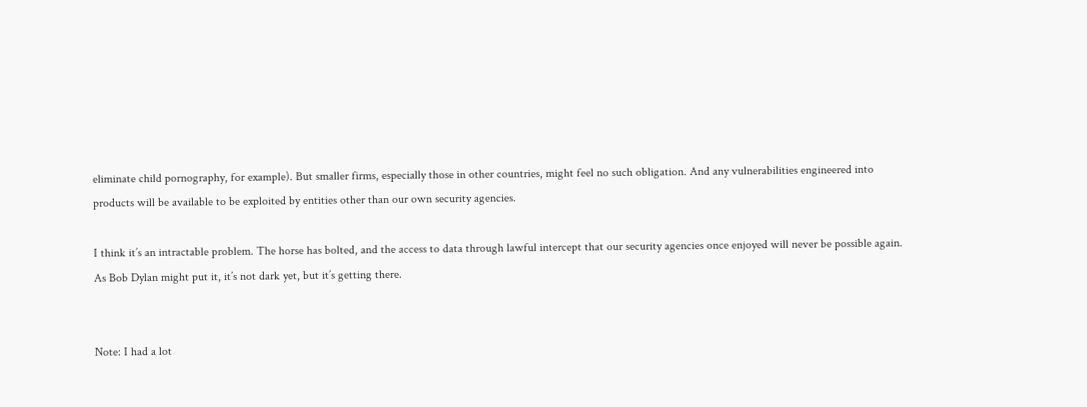eliminate child pornography, for example). But smaller firms, especially those in other countries, might feel no such obligation. And any vulnerabilities engineered into products will be available to be exploited by entities other than our own security agencies.

I think it’s an intractable problem. The horse has bolted, and the access to data through lawful intercept that our security agencies once enjoyed will never be possible again. As Bob Dylan might put it, it’s not dark yet, but it’s getting there.


Note: I had a lot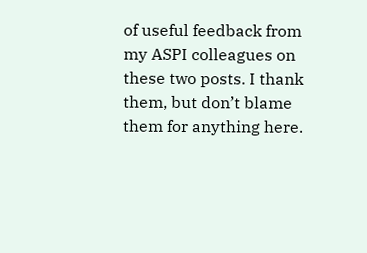of useful feedback from my ASPI colleagues on these two posts. I thank them, but don’t blame them for anything here.